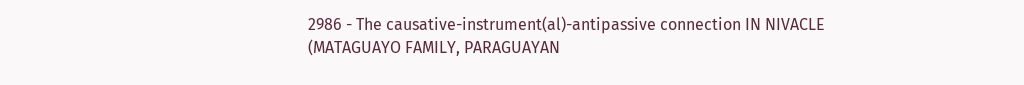2986 - The causative-instrument(al)-antipassive connection IN NIVACLE (MATAGUAYO FAMILY, PARAGUAYAN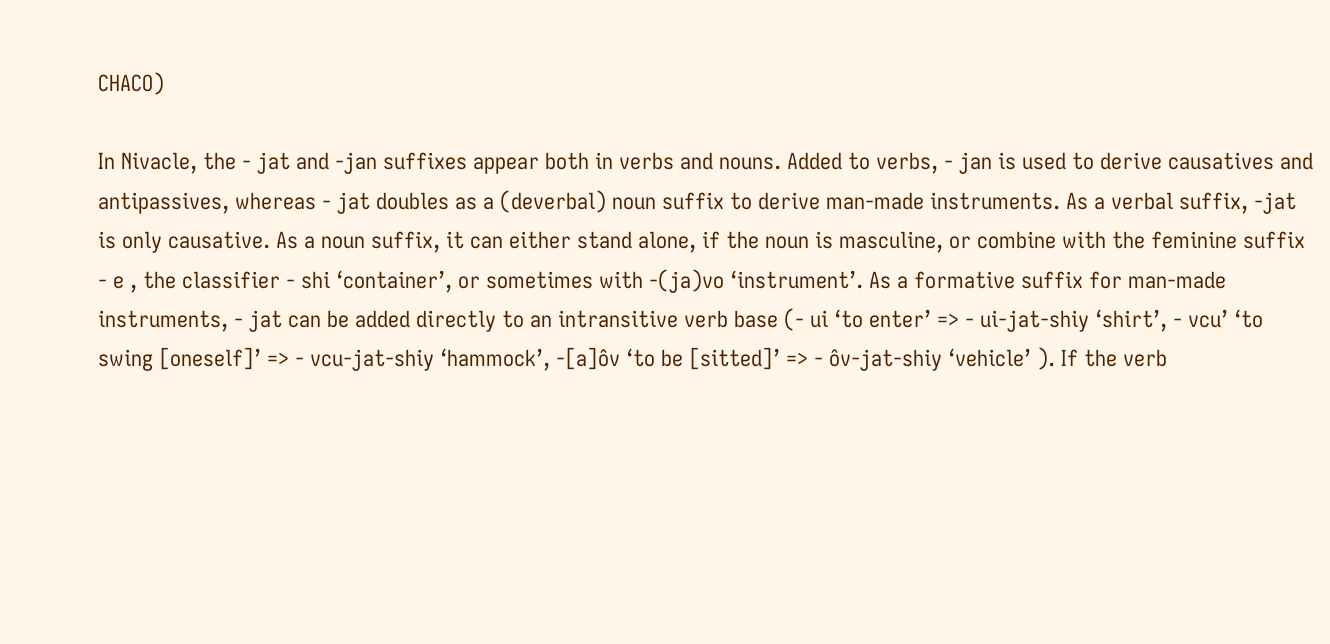CHACO)

In Nivacle, the - jat and -jan suffixes appear both in verbs and nouns. Added to verbs, - jan is used to derive causatives and antipassives, whereas - jat doubles as a (deverbal) noun suffix to derive man-made instruments. As a verbal suffix, -jat is only causative. As a noun suffix, it can either stand alone, if the noun is masculine, or combine with the feminine suffix - e , the classifier - shi ‘container’, or sometimes with -(ja)vo ‘instrument’. As a formative suffix for man-made instruments, - jat can be added directly to an intransitive verb base (- ui ‘to enter’ => - ui-jat-shiy ‘shirt’, - vcu’ ‘to swing [oneself]’ => - vcu-jat-shiy ‘hammock’, -[a]ôv ‘to be [sitted]’ => - ôv-jat-shiy ‘vehicle’ ). If the verb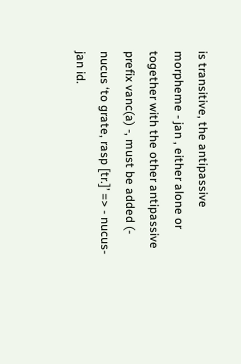is transitive, the antipassive morpheme - jan , either alone or together with the other antipassive prefix vanc(a) -, must be added (- nucus ‘to grate, rasp [tr.]’ => - nucus-jan id.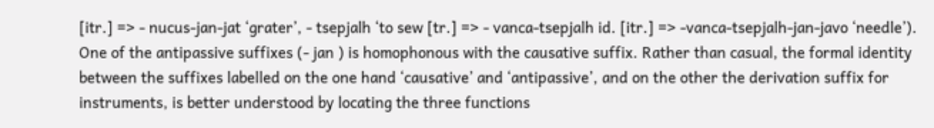[itr.] => - nucus-jan-jat ‘grater’, - tsepjalh ‘to sew [tr.] => - vanca-tsepjalh id. [itr.] => -vanca-tsepjalh-jan-javo ‘needle’). One of the antipassive suffixes (- jan ) is homophonous with the causative suffix. Rather than casual, the formal identity between the suffixes labelled on the one hand ‘causative’ and ‘antipassive’, and on the other the derivation suffix for instruments, is better understood by locating the three functions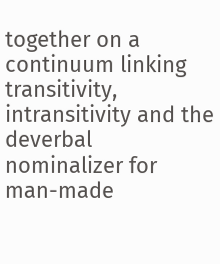together on a continuum linking transitivity, intransitivity and the deverbal nominalizer for man-made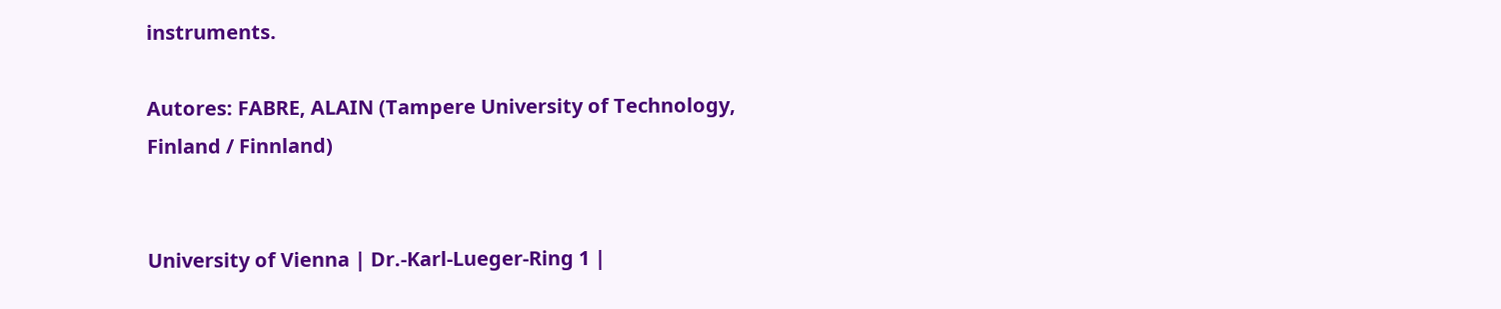instruments.

Autores: FABRE, ALAIN (Tampere University of Technology, Finland / Finnland)


University of Vienna | Dr.-Karl-Lueger-Ring 1 |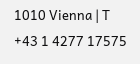1010 Vienna | T +43 1 4277 17575